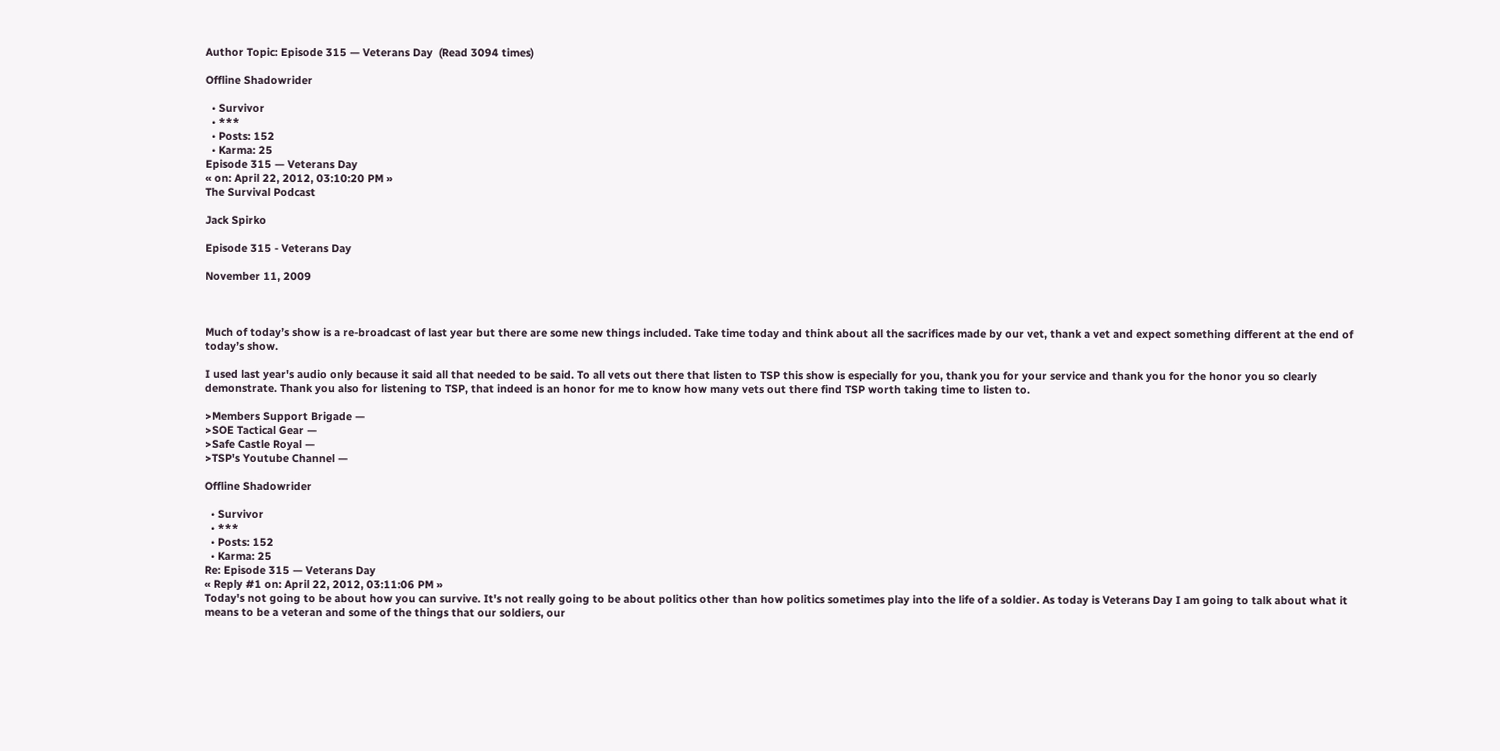Author Topic: Episode 315 — Veterans Day  (Read 3094 times)

Offline Shadowrider

  • Survivor
  • ***
  • Posts: 152
  • Karma: 25
Episode 315 — Veterans Day
« on: April 22, 2012, 03:10:20 PM »
The Survival Podcast

Jack Spirko

Episode 315 - Veterans Day

November 11, 2009



Much of today’s show is a re-broadcast of last year but there are some new things included. Take time today and think about all the sacrifices made by our vet, thank a vet and expect something different at the end of today’s show.

I used last year's audio only because it said all that needed to be said. To all vets out there that listen to TSP this show is especially for you, thank you for your service and thank you for the honor you so clearly demonstrate. Thank you also for listening to TSP, that indeed is an honor for me to know how many vets out there find TSP worth taking time to listen to.

>Members Support Brigade —
>SOE Tactical Gear —
>Safe Castle Royal —
>TSP's Youtube Channel —

Offline Shadowrider

  • Survivor
  • ***
  • Posts: 152
  • Karma: 25
Re: Episode 315 — Veterans Day
« Reply #1 on: April 22, 2012, 03:11:06 PM »
Today's not going to be about how you can survive. It's not really going to be about politics other than how politics sometimes play into the life of a soldier. As today is Veterans Day I am going to talk about what it means to be a veteran and some of the things that our soldiers, our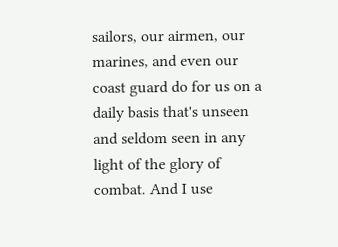sailors, our airmen, our marines, and even our coast guard do for us on a daily basis that's unseen and seldom seen in any light of the glory of combat. And I use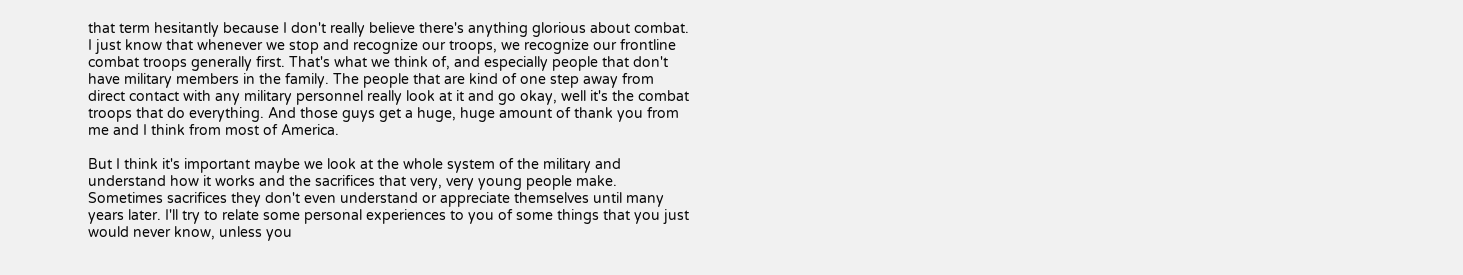that term hesitantly because I don't really believe there's anything glorious about combat. I just know that whenever we stop and recognize our troops, we recognize our frontline combat troops generally first. That's what we think of, and especially people that don't have military members in the family. The people that are kind of one step away from direct contact with any military personnel really look at it and go okay, well it's the combat troops that do everything. And those guys get a huge, huge amount of thank you from me and I think from most of America.

But I think it's important maybe we look at the whole system of the military and understand how it works and the sacrifices that very, very young people make. Sometimes sacrifices they don't even understand or appreciate themselves until many years later. I'll try to relate some personal experiences to you of some things that you just would never know, unless you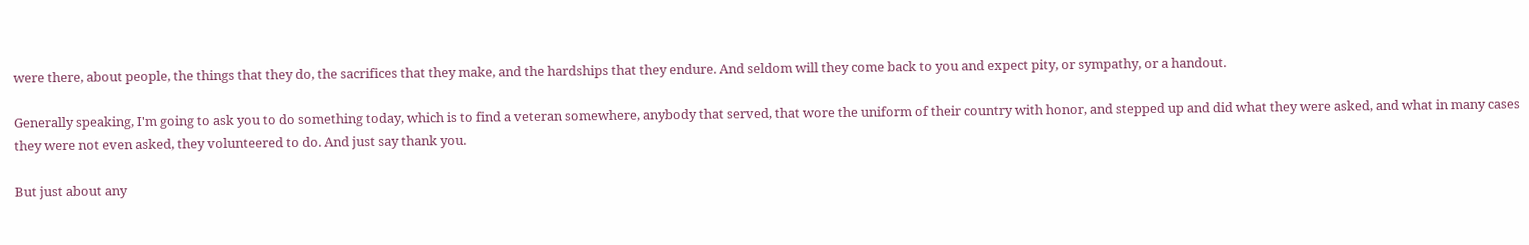were there, about people, the things that they do, the sacrifices that they make, and the hardships that they endure. And seldom will they come back to you and expect pity, or sympathy, or a handout.

Generally speaking, I'm going to ask you to do something today, which is to find a veteran somewhere, anybody that served, that wore the uniform of their country with honor, and stepped up and did what they were asked, and what in many cases they were not even asked, they volunteered to do. And just say thank you.

But just about any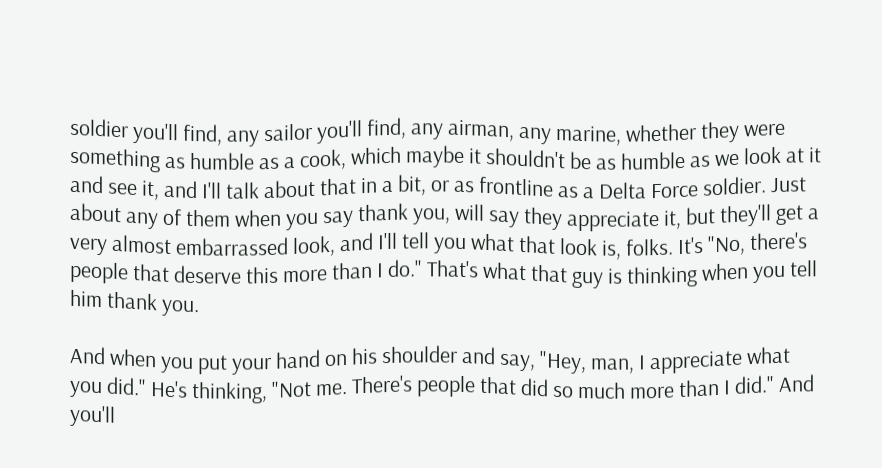soldier you'll find, any sailor you'll find, any airman, any marine, whether they were something as humble as a cook, which maybe it shouldn't be as humble as we look at it and see it, and I'll talk about that in a bit, or as frontline as a Delta Force soldier. Just about any of them when you say thank you, will say they appreciate it, but they'll get a very almost embarrassed look, and I'll tell you what that look is, folks. It's "No, there's people that deserve this more than I do." That's what that guy is thinking when you tell him thank you.

And when you put your hand on his shoulder and say, "Hey, man, I appreciate what you did." He's thinking, "Not me. There's people that did so much more than I did." And you'll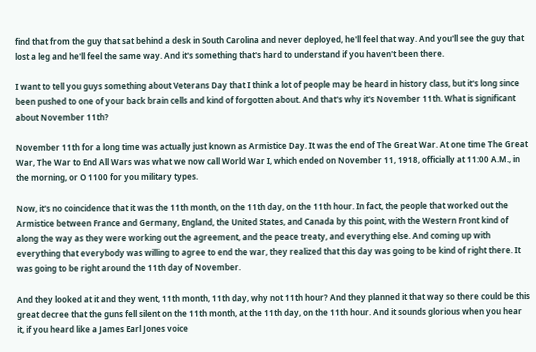find that from the guy that sat behind a desk in South Carolina and never deployed, he'll feel that way. And you'll see the guy that lost a leg and he'll feel the same way. And it's something that's hard to understand if you haven't been there.

I want to tell you guys something about Veterans Day that I think a lot of people may be heard in history class, but it's long since been pushed to one of your back brain cells and kind of forgotten about. And that's why it's November 11th. What is significant about November 11th?

November 11th for a long time was actually just known as Armistice Day. It was the end of The Great War. At one time The Great War, The War to End All Wars was what we now call World War I, which ended on November 11, 1918, officially at 11:00 A.M., in the morning, or O 1100 for you military types.

Now, it's no coincidence that it was the 11th month, on the 11th day, on the 11th hour. In fact, the people that worked out the Armistice between France and Germany, England, the United States, and Canada by this point, with the Western Front kind of along the way as they were working out the agreement, and the peace treaty, and everything else. And coming up with everything that everybody was willing to agree to end the war, they realized that this day was going to be kind of right there. It was going to be right around the 11th day of November.

And they looked at it and they went, 11th month, 11th day, why not 11th hour? And they planned it that way so there could be this great decree that the guns fell silent on the 11th month, at the 11th day, on the 11th hour. And it sounds glorious when you hear it, if you heard like a James Earl Jones voice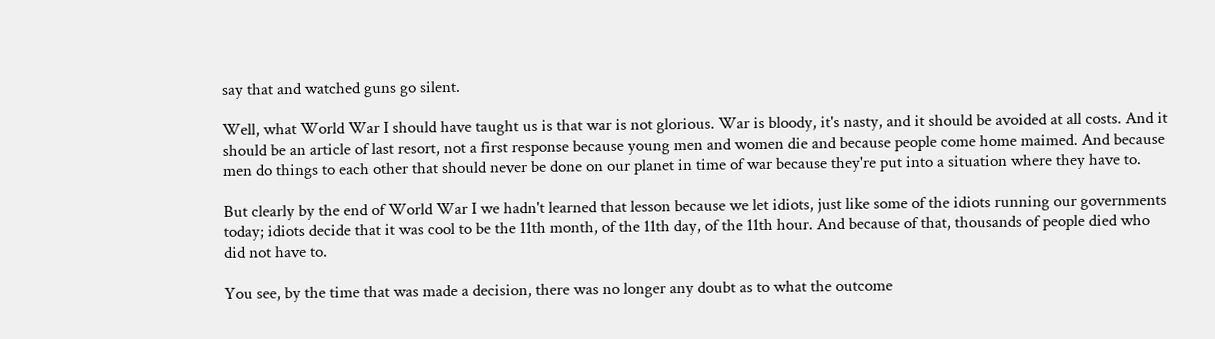say that and watched guns go silent.

Well, what World War I should have taught us is that war is not glorious. War is bloody, it's nasty, and it should be avoided at all costs. And it should be an article of last resort, not a first response because young men and women die and because people come home maimed. And because men do things to each other that should never be done on our planet in time of war because they're put into a situation where they have to.

But clearly by the end of World War I we hadn't learned that lesson because we let idiots, just like some of the idiots running our governments today; idiots decide that it was cool to be the 11th month, of the 11th day, of the 11th hour. And because of that, thousands of people died who did not have to.

You see, by the time that was made a decision, there was no longer any doubt as to what the outcome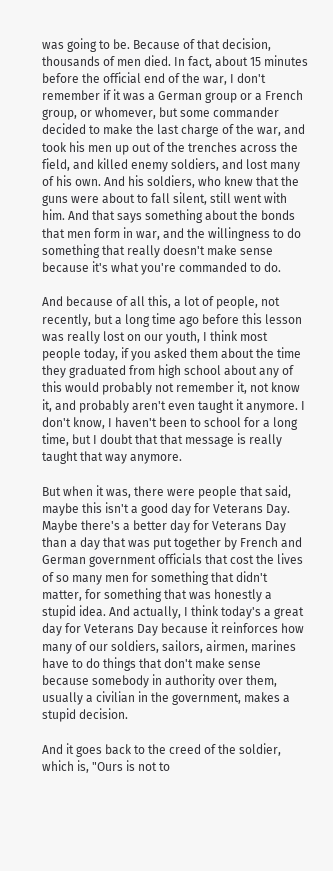was going to be. Because of that decision, thousands of men died. In fact, about 15 minutes before the official end of the war, I don't remember if it was a German group or a French group, or whomever, but some commander decided to make the last charge of the war, and took his men up out of the trenches across the field, and killed enemy soldiers, and lost many of his own. And his soldiers, who knew that the guns were about to fall silent, still went with him. And that says something about the bonds that men form in war, and the willingness to do something that really doesn't make sense because it's what you're commanded to do.

And because of all this, a lot of people, not recently, but a long time ago before this lesson was really lost on our youth, I think most people today, if you asked them about the time they graduated from high school about any of this would probably not remember it, not know it, and probably aren't even taught it anymore. I don't know, I haven't been to school for a long time, but I doubt that that message is really taught that way anymore.

But when it was, there were people that said, maybe this isn't a good day for Veterans Day. Maybe there's a better day for Veterans Day than a day that was put together by French and German government officials that cost the lives of so many men for something that didn't matter, for something that was honestly a stupid idea. And actually, I think today's a great day for Veterans Day because it reinforces how many of our soldiers, sailors, airmen, marines have to do things that don't make sense because somebody in authority over them, usually a civilian in the government, makes a stupid decision.

And it goes back to the creed of the soldier, which is, "Ours is not to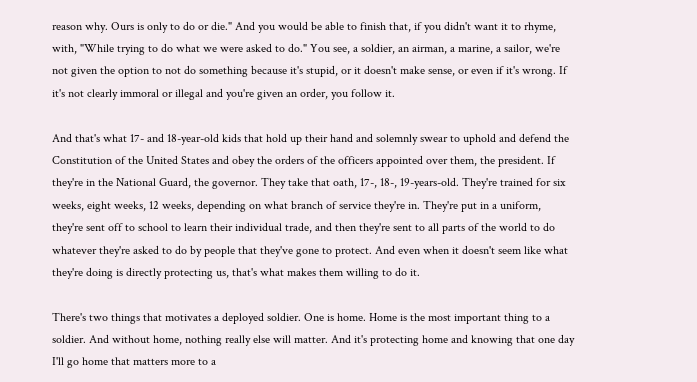reason why. Ours is only to do or die." And you would be able to finish that, if you didn't want it to rhyme, with, "While trying to do what we were asked to do." You see, a soldier, an airman, a marine, a sailor, we're not given the option to not do something because it's stupid, or it doesn't make sense, or even if it's wrong. If it's not clearly immoral or illegal and you're given an order, you follow it.

And that's what 17- and 18-year-old kids that hold up their hand and solemnly swear to uphold and defend the Constitution of the United States and obey the orders of the officers appointed over them, the president. If they're in the National Guard, the governor. They take that oath, 17-, 18-, 19-years-old. They're trained for six weeks, eight weeks, 12 weeks, depending on what branch of service they're in. They're put in a uniform, they're sent off to school to learn their individual trade, and then they're sent to all parts of the world to do whatever they're asked to do by people that they've gone to protect. And even when it doesn't seem like what they're doing is directly protecting us, that's what makes them willing to do it.

There's two things that motivates a deployed soldier. One is home. Home is the most important thing to a soldier. And without home, nothing really else will matter. And it's protecting home and knowing that one day I'll go home that matters more to a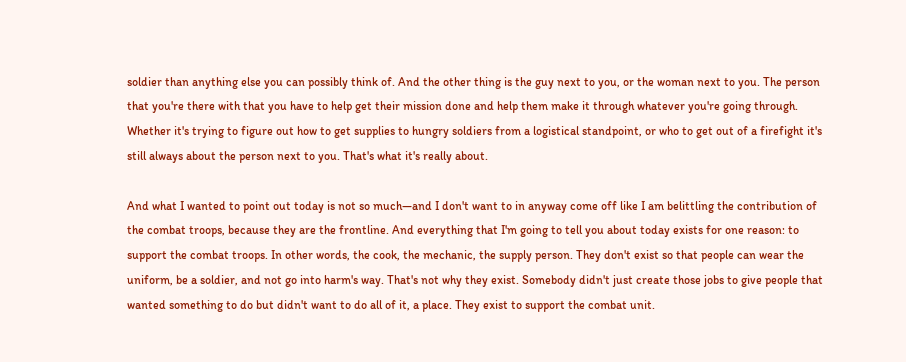soldier than anything else you can possibly think of. And the other thing is the guy next to you, or the woman next to you. The person that you're there with that you have to help get their mission done and help them make it through whatever you're going through. Whether it's trying to figure out how to get supplies to hungry soldiers from a logistical standpoint, or who to get out of a firefight it's still always about the person next to you. That's what it's really about.

And what I wanted to point out today is not so much—and I don't want to in anyway come off like I am belittling the contribution of the combat troops, because they are the frontline. And everything that I'm going to tell you about today exists for one reason: to support the combat troops. In other words, the cook, the mechanic, the supply person. They don't exist so that people can wear the uniform, be a soldier, and not go into harm's way. That's not why they exist. Somebody didn't just create those jobs to give people that wanted something to do but didn't want to do all of it, a place. They exist to support the combat unit.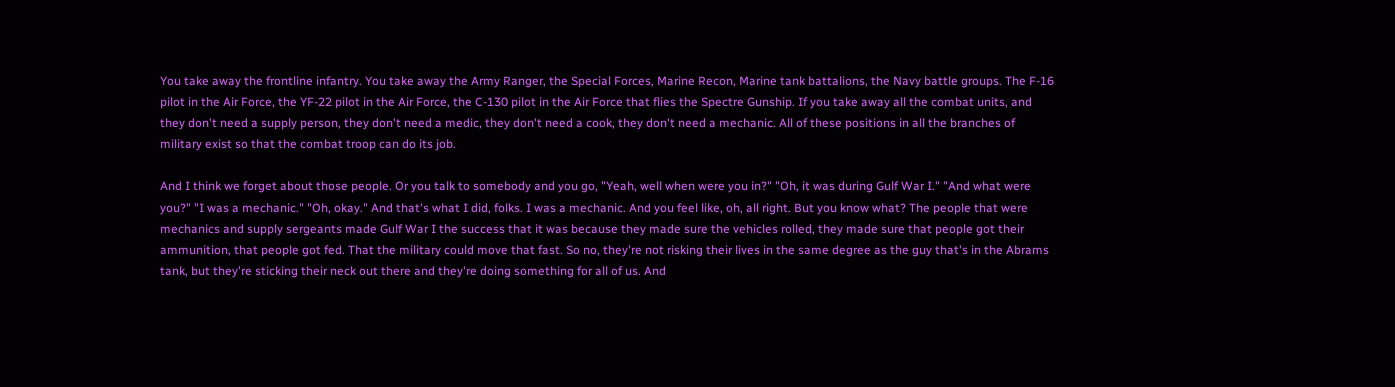You take away the frontline infantry. You take away the Army Ranger, the Special Forces, Marine Recon, Marine tank battalions, the Navy battle groups. The F-16 pilot in the Air Force, the YF-22 pilot in the Air Force, the C-130 pilot in the Air Force that flies the Spectre Gunship. If you take away all the combat units, and they don't need a supply person, they don't need a medic, they don't need a cook, they don't need a mechanic. All of these positions in all the branches of military exist so that the combat troop can do its job.

And I think we forget about those people. Or you talk to somebody and you go, "Yeah, well when were you in?" "Oh, it was during Gulf War I." "And what were you?" "I was a mechanic." "Oh, okay." And that's what I did, folks. I was a mechanic. And you feel like, oh, all right. But you know what? The people that were mechanics and supply sergeants made Gulf War I the success that it was because they made sure the vehicles rolled, they made sure that people got their ammunition, that people got fed. That the military could move that fast. So no, they're not risking their lives in the same degree as the guy that's in the Abrams tank, but they're sticking their neck out there and they're doing something for all of us. And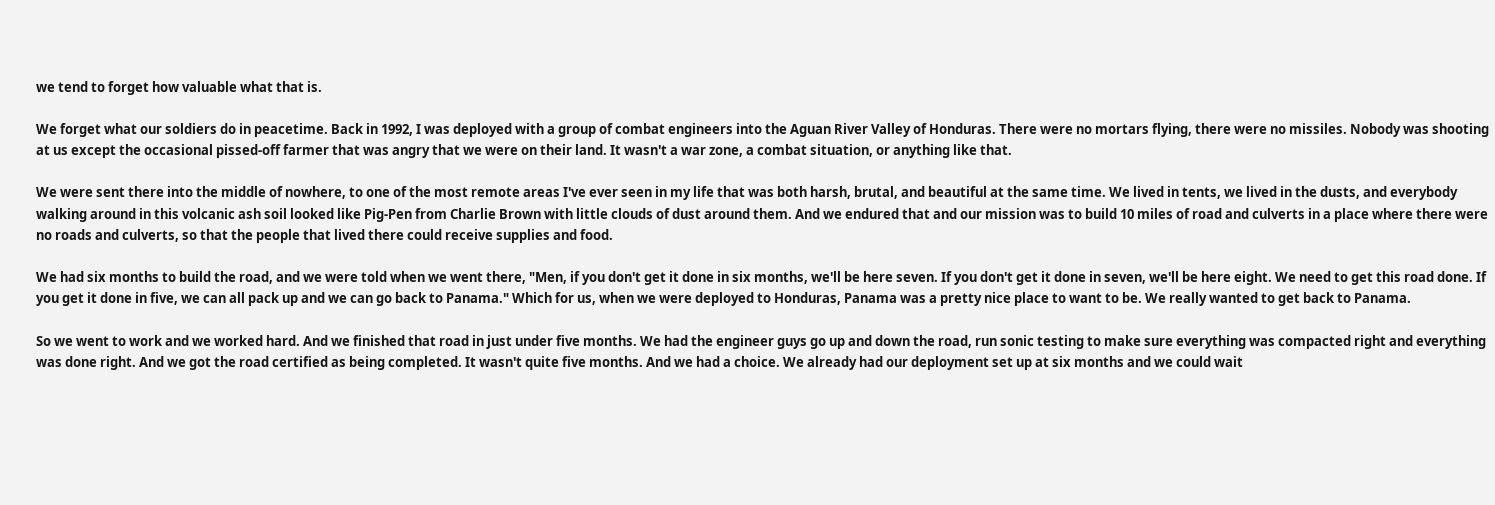we tend to forget how valuable what that is.

We forget what our soldiers do in peacetime. Back in 1992, I was deployed with a group of combat engineers into the Aguan River Valley of Honduras. There were no mortars flying, there were no missiles. Nobody was shooting at us except the occasional pissed-off farmer that was angry that we were on their land. It wasn't a war zone, a combat situation, or anything like that.

We were sent there into the middle of nowhere, to one of the most remote areas I've ever seen in my life that was both harsh, brutal, and beautiful at the same time. We lived in tents, we lived in the dusts, and everybody walking around in this volcanic ash soil looked like Pig-Pen from Charlie Brown with little clouds of dust around them. And we endured that and our mission was to build 10 miles of road and culverts in a place where there were no roads and culverts, so that the people that lived there could receive supplies and food.

We had six months to build the road, and we were told when we went there, "Men, if you don't get it done in six months, we'll be here seven. If you don't get it done in seven, we'll be here eight. We need to get this road done. If you get it done in five, we can all pack up and we can go back to Panama." Which for us, when we were deployed to Honduras, Panama was a pretty nice place to want to be. We really wanted to get back to Panama.

So we went to work and we worked hard. And we finished that road in just under five months. We had the engineer guys go up and down the road, run sonic testing to make sure everything was compacted right and everything was done right. And we got the road certified as being completed. It wasn't quite five months. And we had a choice. We already had our deployment set up at six months and we could wait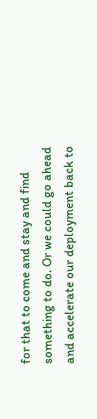for that to come and stay and find something to do. Or we could go ahead and accelerate our deployment back to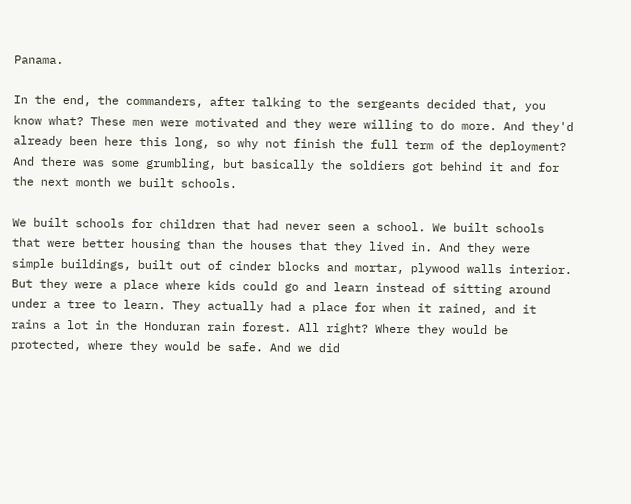Panama.

In the end, the commanders, after talking to the sergeants decided that, you know what? These men were motivated and they were willing to do more. And they'd already been here this long, so why not finish the full term of the deployment? And there was some grumbling, but basically the soldiers got behind it and for the next month we built schools.

We built schools for children that had never seen a school. We built schools that were better housing than the houses that they lived in. And they were simple buildings, built out of cinder blocks and mortar, plywood walls interior. But they were a place where kids could go and learn instead of sitting around under a tree to learn. They actually had a place for when it rained, and it rains a lot in the Honduran rain forest. All right? Where they would be protected, where they would be safe. And we did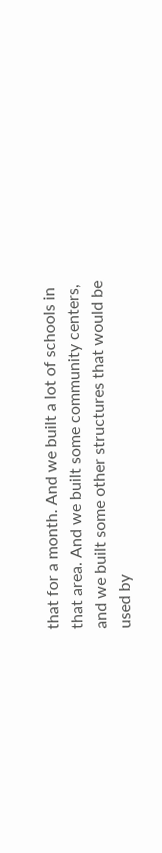that for a month. And we built a lot of schools in that area. And we built some community centers, and we built some other structures that would be used by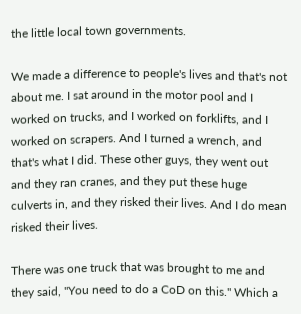the little local town governments.

We made a difference to people's lives and that's not about me. I sat around in the motor pool and I worked on trucks, and I worked on forklifts, and I worked on scrapers. And I turned a wrench, and that's what I did. These other guys, they went out and they ran cranes, and they put these huge culverts in, and they risked their lives. And I do mean risked their lives.

There was one truck that was brought to me and they said, "You need to do a CoD on this." Which a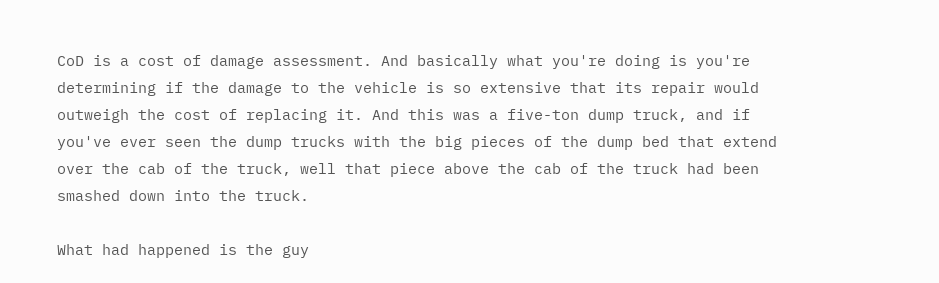CoD is a cost of damage assessment. And basically what you're doing is you're determining if the damage to the vehicle is so extensive that its repair would outweigh the cost of replacing it. And this was a five-ton dump truck, and if you've ever seen the dump trucks with the big pieces of the dump bed that extend over the cab of the truck, well that piece above the cab of the truck had been smashed down into the truck.

What had happened is the guy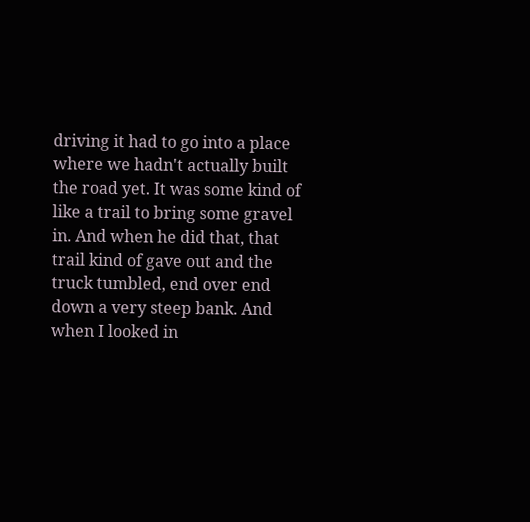driving it had to go into a place where we hadn't actually built the road yet. It was some kind of like a trail to bring some gravel in. And when he did that, that trail kind of gave out and the truck tumbled, end over end down a very steep bank. And when I looked in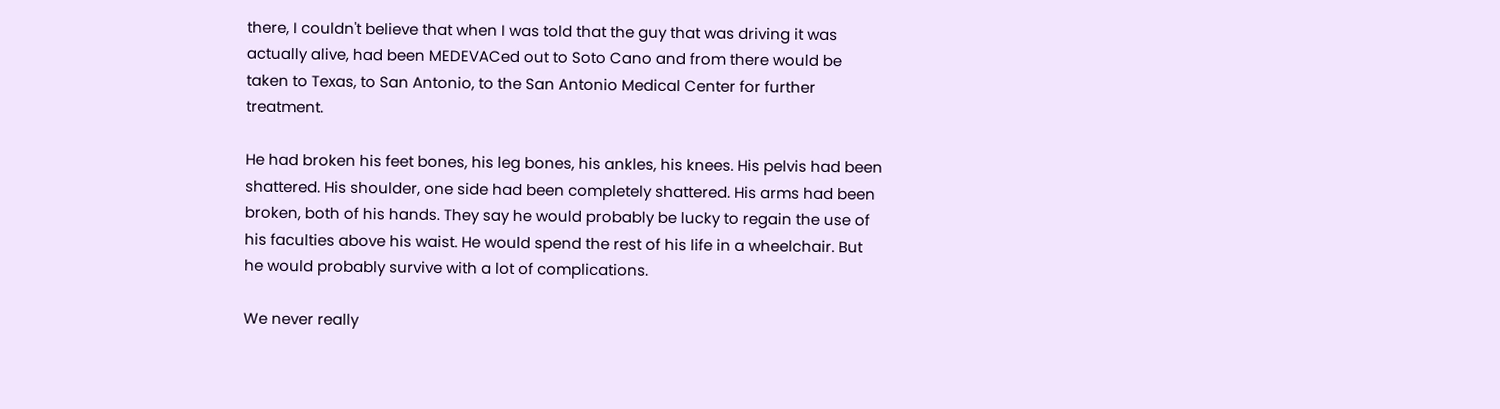there, I couldn't believe that when I was told that the guy that was driving it was actually alive, had been MEDEVACed out to Soto Cano and from there would be taken to Texas, to San Antonio, to the San Antonio Medical Center for further treatment.

He had broken his feet bones, his leg bones, his ankles, his knees. His pelvis had been shattered. His shoulder, one side had been completely shattered. His arms had been broken, both of his hands. They say he would probably be lucky to regain the use of his faculties above his waist. He would spend the rest of his life in a wheelchair. But he would probably survive with a lot of complications.

We never really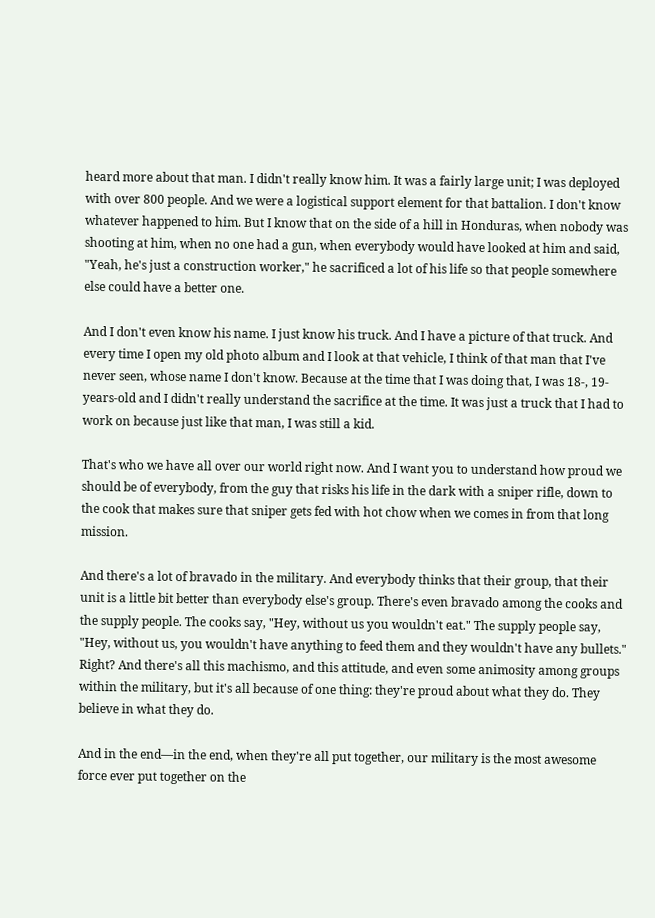heard more about that man. I didn't really know him. It was a fairly large unit; I was deployed with over 800 people. And we were a logistical support element for that battalion. I don't know whatever happened to him. But I know that on the side of a hill in Honduras, when nobody was shooting at him, when no one had a gun, when everybody would have looked at him and said, "Yeah, he's just a construction worker," he sacrificed a lot of his life so that people somewhere else could have a better one.

And I don't even know his name. I just know his truck. And I have a picture of that truck. And every time I open my old photo album and I look at that vehicle, I think of that man that I've never seen, whose name I don't know. Because at the time that I was doing that, I was 18-, 19-years-old and I didn't really understand the sacrifice at the time. It was just a truck that I had to work on because just like that man, I was still a kid.

That's who we have all over our world right now. And I want you to understand how proud we should be of everybody, from the guy that risks his life in the dark with a sniper rifle, down to the cook that makes sure that sniper gets fed with hot chow when we comes in from that long mission.

And there's a lot of bravado in the military. And everybody thinks that their group, that their unit is a little bit better than everybody else's group. There's even bravado among the cooks and the supply people. The cooks say, "Hey, without us you wouldn't eat." The supply people say, "Hey, without us, you wouldn't have anything to feed them and they wouldn't have any bullets." Right? And there's all this machismo, and this attitude, and even some animosity among groups within the military, but it's all because of one thing: they're proud about what they do. They believe in what they do.

And in the end—in the end, when they're all put together, our military is the most awesome force ever put together on the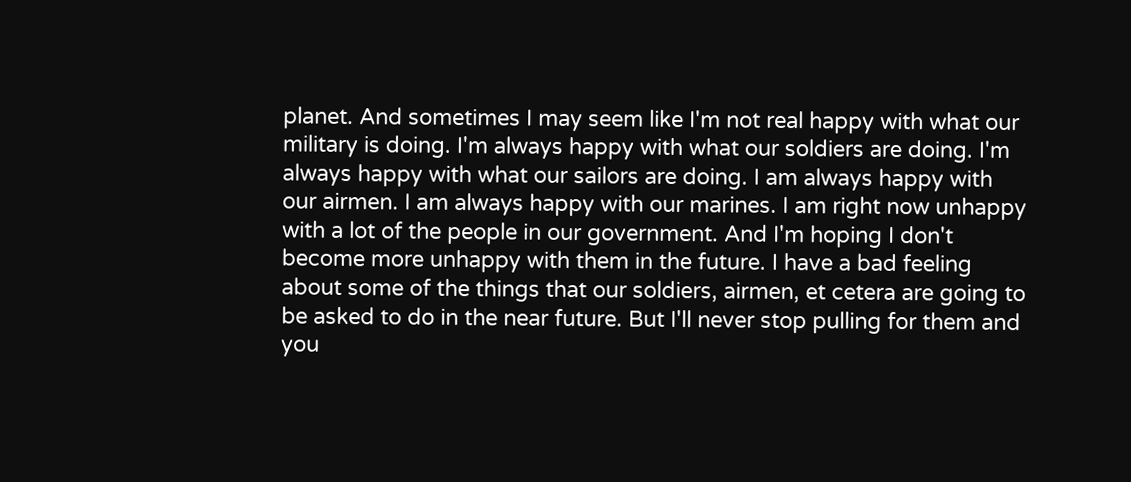planet. And sometimes I may seem like I'm not real happy with what our military is doing. I'm always happy with what our soldiers are doing. I'm always happy with what our sailors are doing. I am always happy with our airmen. I am always happy with our marines. I am right now unhappy with a lot of the people in our government. And I'm hoping I don't become more unhappy with them in the future. I have a bad feeling about some of the things that our soldiers, airmen, et cetera are going to be asked to do in the near future. But I'll never stop pulling for them and you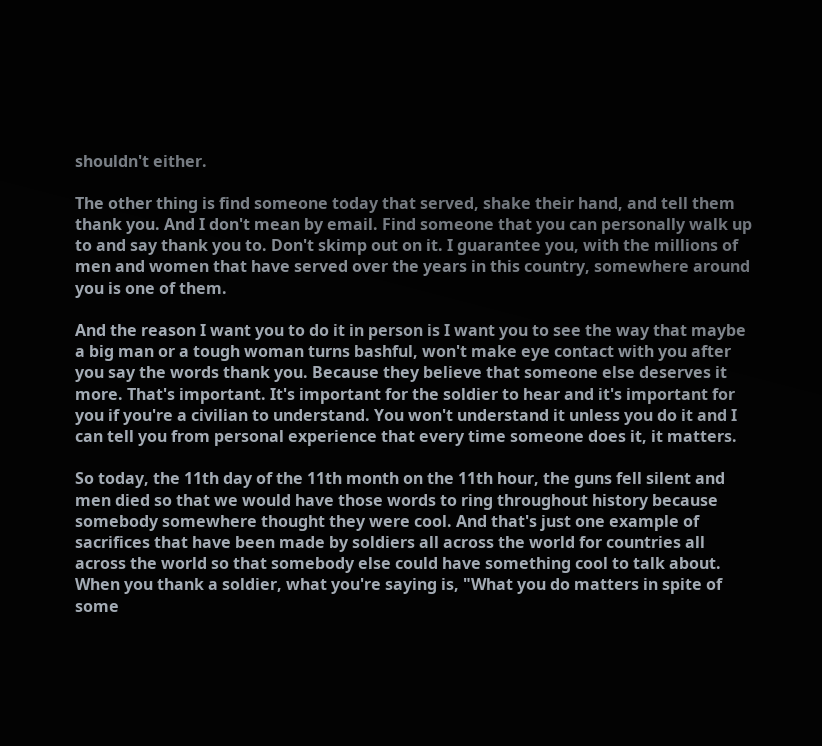shouldn't either.

The other thing is find someone today that served, shake their hand, and tell them thank you. And I don't mean by email. Find someone that you can personally walk up to and say thank you to. Don't skimp out on it. I guarantee you, with the millions of men and women that have served over the years in this country, somewhere around you is one of them.

And the reason I want you to do it in person is I want you to see the way that maybe a big man or a tough woman turns bashful, won't make eye contact with you after you say the words thank you. Because they believe that someone else deserves it more. That's important. It's important for the soldier to hear and it's important for you if you're a civilian to understand. You won't understand it unless you do it and I can tell you from personal experience that every time someone does it, it matters.

So today, the 11th day of the 11th month on the 11th hour, the guns fell silent and men died so that we would have those words to ring throughout history because somebody somewhere thought they were cool. And that's just one example of sacrifices that have been made by soldiers all across the world for countries all across the world so that somebody else could have something cool to talk about. When you thank a soldier, what you're saying is, "What you do matters in spite of some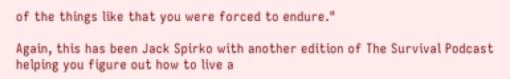of the things like that you were forced to endure."

Again, this has been Jack Spirko with another edition of The Survival Podcast helping you figure out how to live a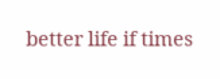better life if times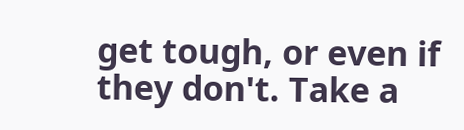get tough, or even if they don't. Take a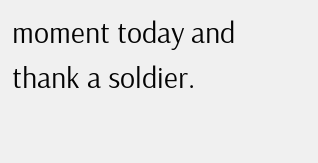moment today and thank a soldier.